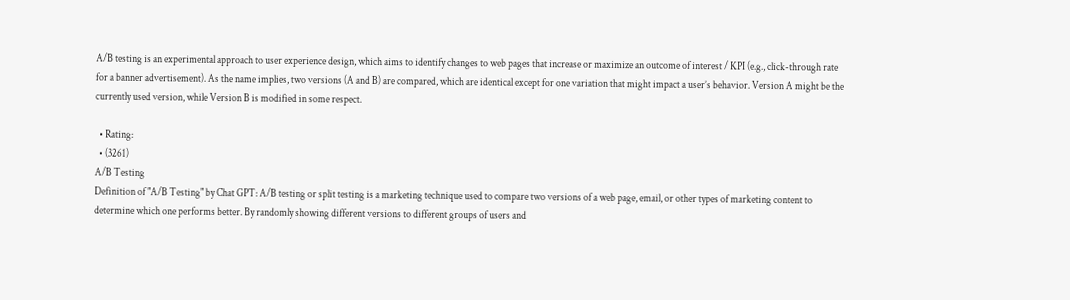A/B testing is an experimental approach to user experience design, which aims to identify changes to web pages that increase or maximize an outcome of interest / KPI (e.g., click-through rate for a banner advertisement). As the name implies, two versions (A and B) are compared, which are identical except for one variation that might impact a user’s behavior. Version A might be the currently used version, while Version B is modified in some respect.

  • Rating:
  • (3261)
A/B Testing
Definition of "A/B Testing" by Chat GPT: A/B testing or split testing is a marketing technique used to compare two versions of a web page, email, or other types of marketing content to determine which one performs better. By randomly showing different versions to different groups of users and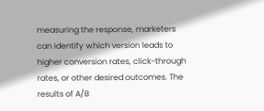measuring the response, marketers can identify which version leads to higher conversion rates, click-through rates, or other desired outcomes. The results of A/B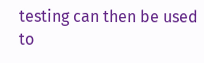testing can then be used to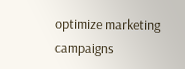optimize marketing campaigns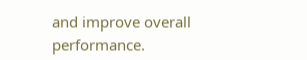and improve overall performance.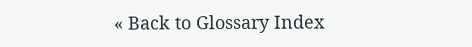« Back to Glossary Index